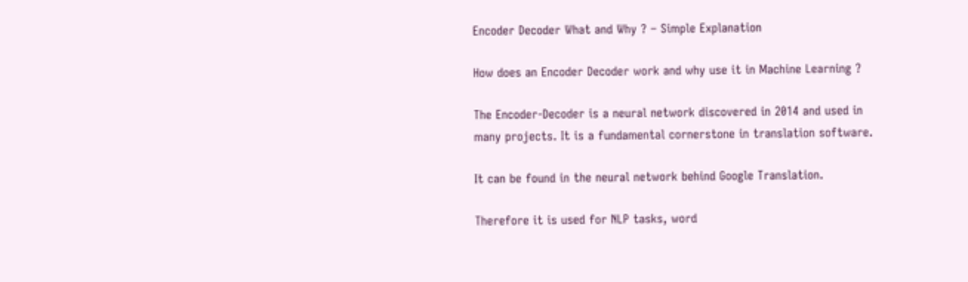Encoder Decoder What and Why ? – Simple Explanation

How does an Encoder Decoder work and why use it in Machine Learning ?

The Encoder-Decoder is a neural network discovered in 2014 and used in many projects. It is a fundamental cornerstone in translation software.

It can be found in the neural network behind Google Translation.

Therefore it is used for NLP tasks, word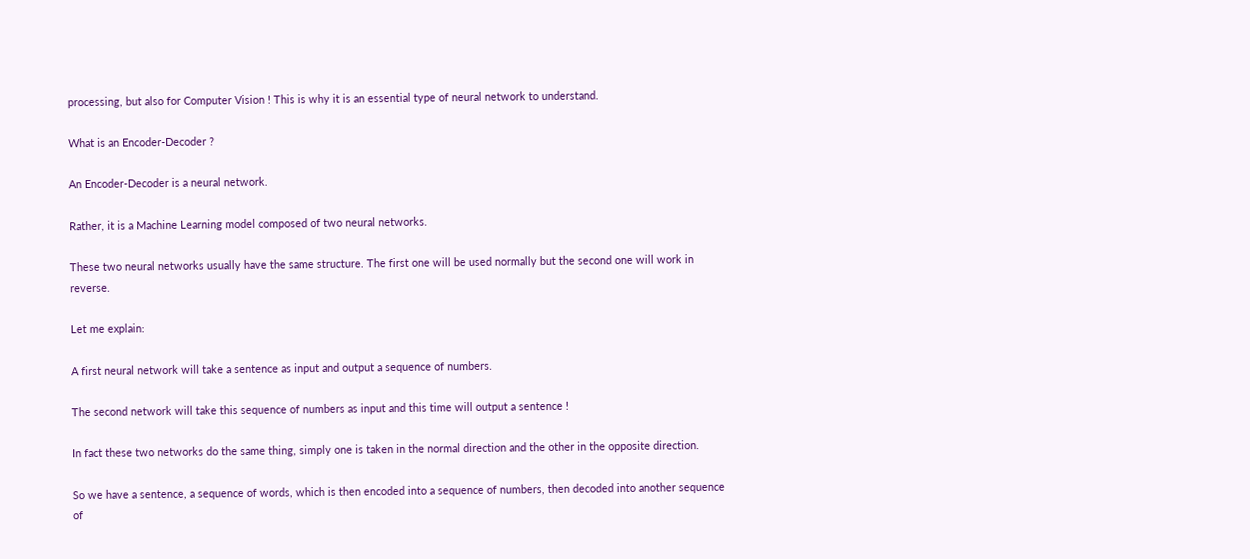processing, but also for Computer Vision ! This is why it is an essential type of neural network to understand.

What is an Encoder-Decoder ?

An Encoder-Decoder is a neural network.

Rather, it is a Machine Learning model composed of two neural networks.

These two neural networks usually have the same structure. The first one will be used normally but the second one will work in reverse.

Let me explain:

A first neural network will take a sentence as input and output a sequence of numbers.

The second network will take this sequence of numbers as input and this time will output a sentence !

In fact these two networks do the same thing, simply one is taken in the normal direction and the other in the opposite direction.

So we have a sentence, a sequence of words, which is then encoded into a sequence of numbers, then decoded into another sequence of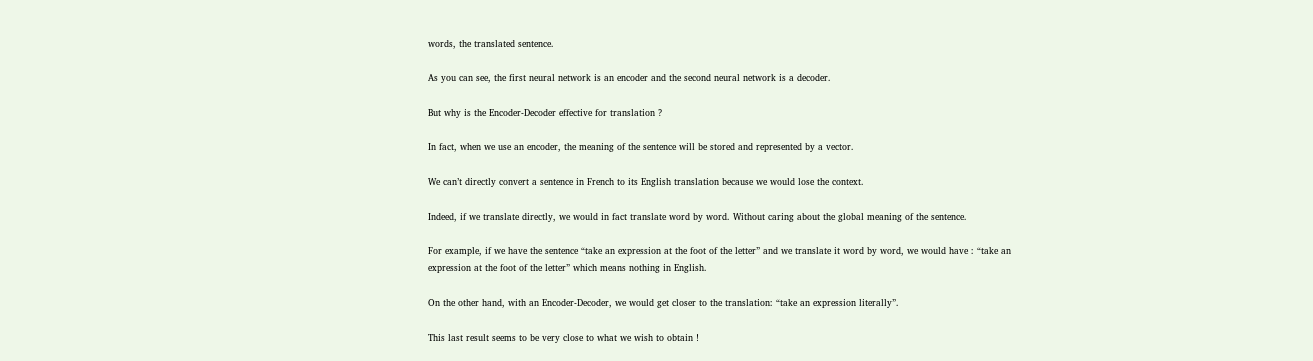words, the translated sentence.

As you can see, the first neural network is an encoder and the second neural network is a decoder.

But why is the Encoder-Decoder effective for translation ?

In fact, when we use an encoder, the meaning of the sentence will be stored and represented by a vector.

We can’t directly convert a sentence in French to its English translation because we would lose the context.

Indeed, if we translate directly, we would in fact translate word by word. Without caring about the global meaning of the sentence.

For example, if we have the sentence “take an expression at the foot of the letter” and we translate it word by word, we would have : “take an expression at the foot of the letter” which means nothing in English.

On the other hand, with an Encoder-Decoder, we would get closer to the translation: “take an expression literally”.

This last result seems to be very close to what we wish to obtain !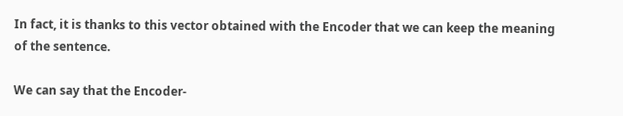In fact, it is thanks to this vector obtained with the Encoder that we can keep the meaning of the sentence.

We can say that the Encoder-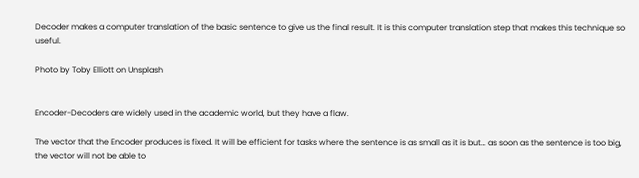Decoder makes a computer translation of the basic sentence to give us the final result. It is this computer translation step that makes this technique so useful.

Photo by Toby Elliott on Unsplash


Encoder-Decoders are widely used in the academic world, but they have a flaw.

The vector that the Encoder produces is fixed. It will be efficient for tasks where the sentence is as small as it is but… as soon as the sentence is too big, the vector will not be able to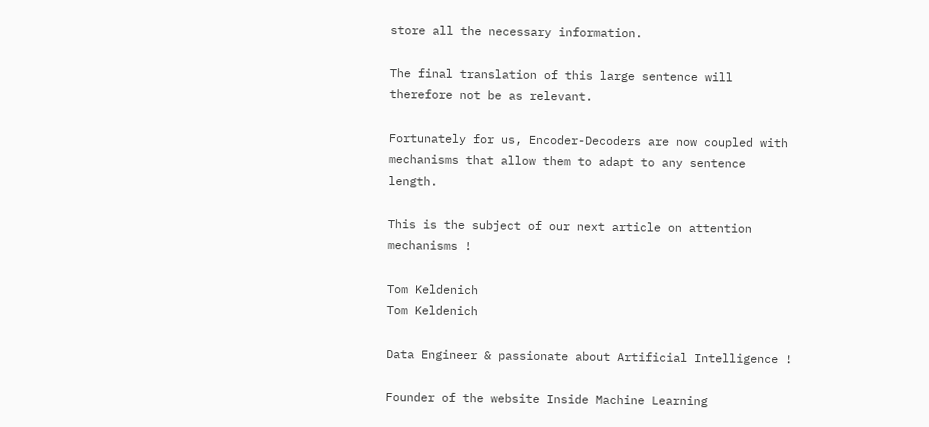store all the necessary information.

The final translation of this large sentence will therefore not be as relevant.

Fortunately for us, Encoder-Decoders are now coupled with mechanisms that allow them to adapt to any sentence length.

This is the subject of our next article on attention mechanisms !

Tom Keldenich
Tom Keldenich

Data Engineer & passionate about Artificial Intelligence !

Founder of the website Inside Machine Learning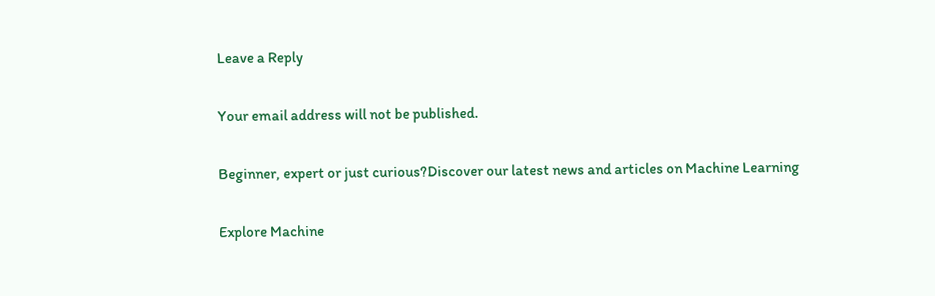Leave a Reply

Your email address will not be published.

Beginner, expert or just curious?Discover our latest news and articles on Machine Learning

Explore Machine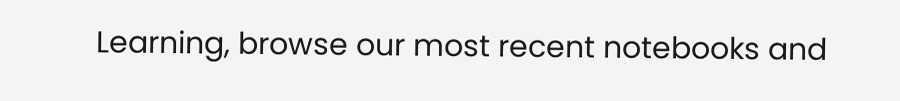Learning, browse our most recent notebooks and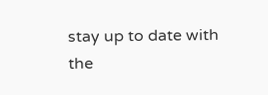stay up to date with the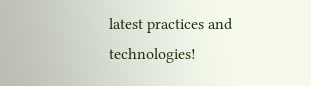latest practices and technologies!